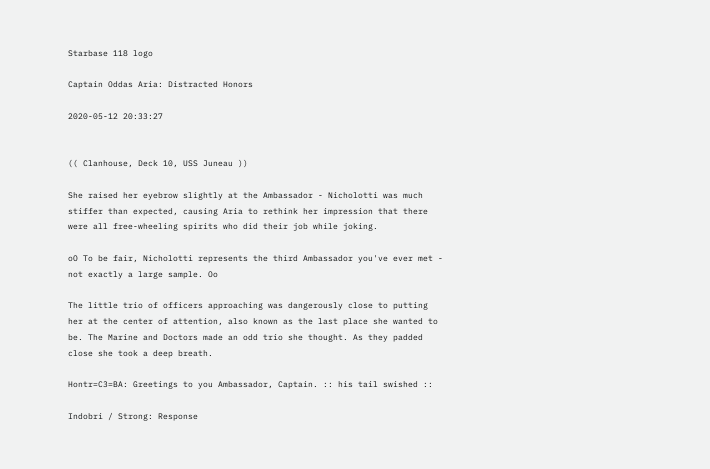Starbase 118 logo

Captain Oddas Aria: Distracted Honors

2020-05-12 20:33:27


(( Clanhouse, Deck 10, USS Juneau ))

She raised her eyebrow slightly at the Ambassador - Nicholotti was much
stiffer than expected, causing Aria to rethink her impression that there
were all free-wheeling spirits who did their job while joking.

oO To be fair, Nicholotti represents the third Ambassador you've ever met -
not exactly a large sample. Oo

The little trio of officers approaching was dangerously close to putting
her at the center of attention, also known as the last place she wanted to
be. The Marine and Doctors made an odd trio she thought. As they padded
close she took a deep breath.

Hontr=C3=BA: Greetings to you Ambassador, Captain. :: his tail swished ::

Indobri / Strong: Response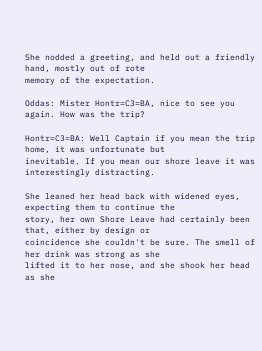She nodded a greeting, and held out a friendly hand, mostly out of rote
memory of the expectation.

Oddas: Mister Hontr=C3=BA, nice to see you again. How was the trip?

Hontr=C3=BA: Well Captain if you mean the trip home, it was unfortunate but
inevitable. If you mean our shore leave it was interestingly distracting.

She leaned her head back with widened eyes, expecting them to continue the
story, her own Shore Leave had certainly been that, either by design or
coincidence she couldn't be sure. The smell of her drink was strong as she
lifted it to her nose, and she shook her head as she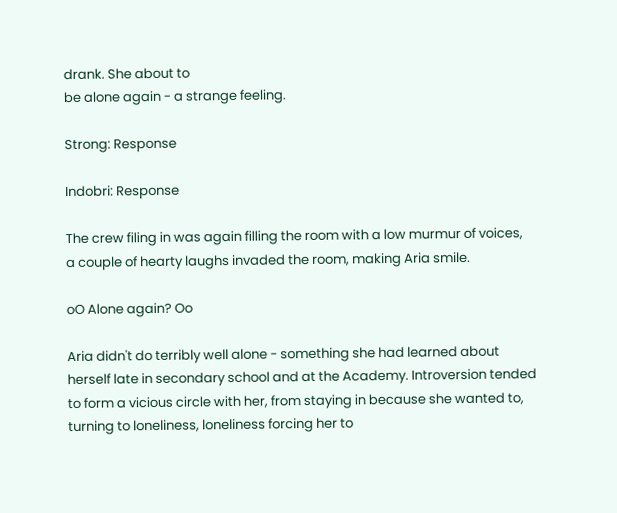drank. She about to
be alone again - a strange feeling.

Strong: Response

Indobri: Response

The crew filing in was again filling the room with a low murmur of voices,
a couple of hearty laughs invaded the room, making Aria smile.

oO Alone again? Oo

Aria didn't do terribly well alone - something she had learned about
herself late in secondary school and at the Academy. Introversion tended
to form a vicious circle with her, from staying in because she wanted to,
turning to loneliness, loneliness forcing her to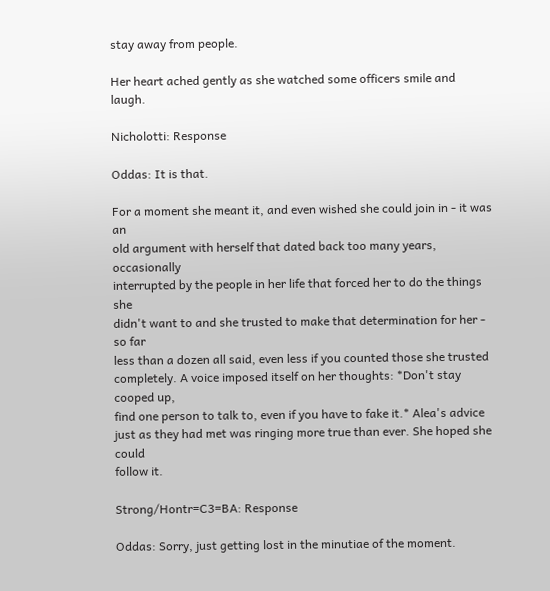stay away from people.

Her heart ached gently as she watched some officers smile and laugh.

Nicholotti: Response

Oddas: It is that.

For a moment she meant it, and even wished she could join in - it was an
old argument with herself that dated back too many years, occasionally
interrupted by the people in her life that forced her to do the things she
didn't want to and she trusted to make that determination for her - so far
less than a dozen all said, even less if you counted those she trusted
completely. A voice imposed itself on her thoughts: *Don't stay cooped up,
find one person to talk to, even if you have to fake it.* Alea's advice
just as they had met was ringing more true than ever. She hoped she could
follow it.

Strong/Hontr=C3=BA: Response

Oddas: Sorry, just getting lost in the minutiae of the moment.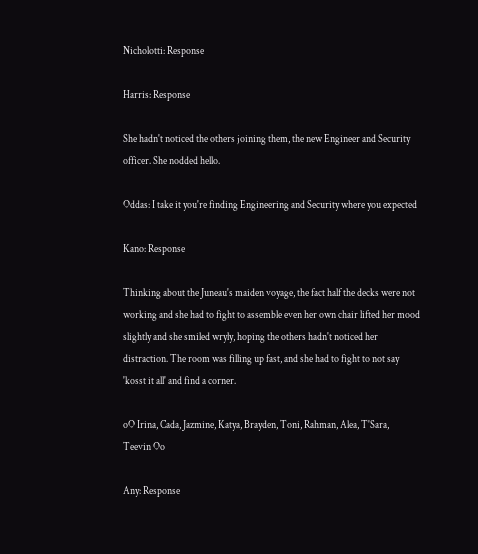Nicholotti: Response

Harris: Response

She hadn't noticed the others joining them, the new Engineer and Security
officer. She nodded hello.

Oddas: I take it you're finding Engineering and Security where you expected

Kano: Response

Thinking about the Juneau's maiden voyage, the fact half the decks were not
working and she had to fight to assemble even her own chair lifted her mood
slightly and she smiled wryly, hoping the others hadn't noticed her
distraction. The room was filling up fast, and she had to fight to not say
'kosst it all' and find a corner.

oO Irina, Cada, Jazmine, Katya, Brayden, Toni, Rahman, Alea, T'Sara,
Teevin Oo

Any: Response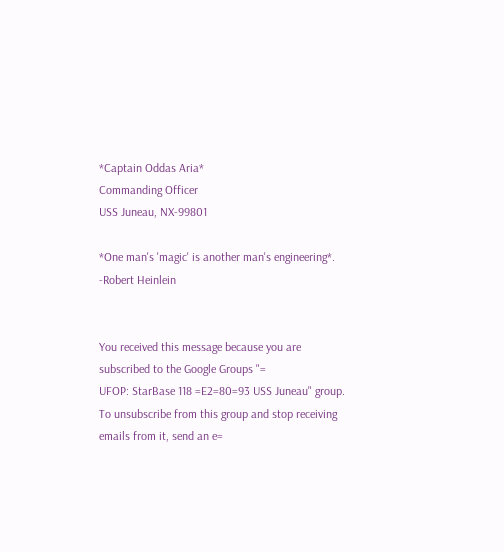*Captain Oddas Aria*
Commanding Officer
USS Juneau, NX-99801

*One man's 'magic' is another man's engineering*. -Robert Heinlein


You received this message because you are subscribed to the Google Groups "=
UFOP: StarBase 118 =E2=80=93 USS Juneau" group.
To unsubscribe from this group and stop receiving emails from it, send an e=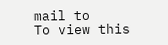mail to
To view this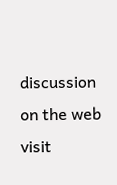discussion on the web visit